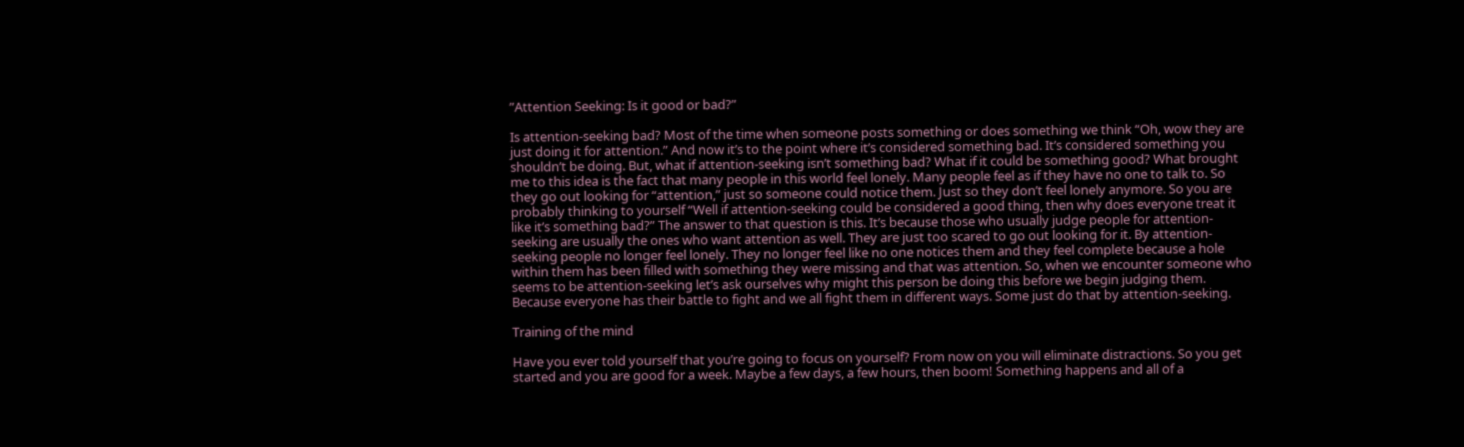”Attention Seeking: Is it good or bad?”

Is attention-seeking bad? Most of the time when someone posts something or does something we think “Oh, wow they are just doing it for attention.” And now it’s to the point where it’s considered something bad. It’s considered something you shouldn’t be doing. But, what if attention-seeking isn’t something bad? What if it could be something good? What brought me to this idea is the fact that many people in this world feel lonely. Many people feel as if they have no one to talk to. So they go out looking for “attention,” just so someone could notice them. Just so they don’t feel lonely anymore. So you are probably thinking to yourself “Well if attention-seeking could be considered a good thing, then why does everyone treat it like it’s something bad?” The answer to that question is this. It’s because those who usually judge people for attention-seeking are usually the ones who want attention as well. They are just too scared to go out looking for it. By attention-seeking people no longer feel lonely. They no longer feel like no one notices them and they feel complete because a hole within them has been filled with something they were missing and that was attention. So, when we encounter someone who seems to be attention-seeking let’s ask ourselves why might this person be doing this before we begin judging them. Because everyone has their battle to fight and we all fight them in different ways. Some just do that by attention-seeking.

Training of the mind

Have you ever told yourself that you’re going to focus on yourself? From now on you will eliminate distractions. So you get started and you are good for a week. Maybe a few days, a few hours, then boom! Something happens and all of a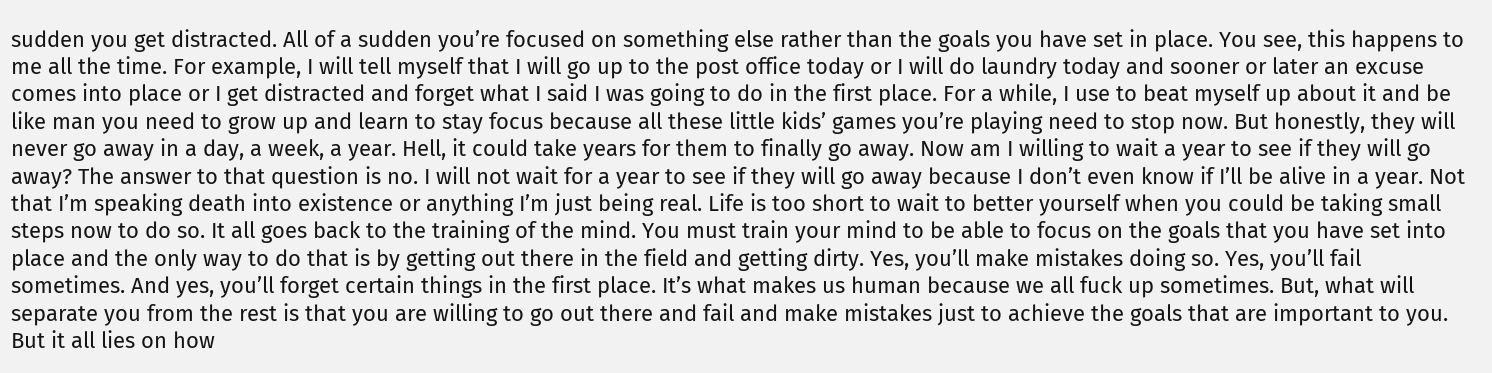sudden you get distracted. All of a sudden you’re focused on something else rather than the goals you have set in place. You see, this happens to me all the time. For example, I will tell myself that I will go up to the post office today or I will do laundry today and sooner or later an excuse comes into place or I get distracted and forget what I said I was going to do in the first place. For a while, I use to beat myself up about it and be like man you need to grow up and learn to stay focus because all these little kids’ games you’re playing need to stop now. But honestly, they will never go away in a day, a week, a year. Hell, it could take years for them to finally go away. Now am I willing to wait a year to see if they will go away? The answer to that question is no. I will not wait for a year to see if they will go away because I don’t even know if I’ll be alive in a year. Not that I’m speaking death into existence or anything I’m just being real. Life is too short to wait to better yourself when you could be taking small steps now to do so. It all goes back to the training of the mind. You must train your mind to be able to focus on the goals that you have set into place and the only way to do that is by getting out there in the field and getting dirty. Yes, you’ll make mistakes doing so. Yes, you’ll fail sometimes. And yes, you’ll forget certain things in the first place. It’s what makes us human because we all fuck up sometimes. But, what will separate you from the rest is that you are willing to go out there and fail and make mistakes just to achieve the goals that are important to you. But it all lies on how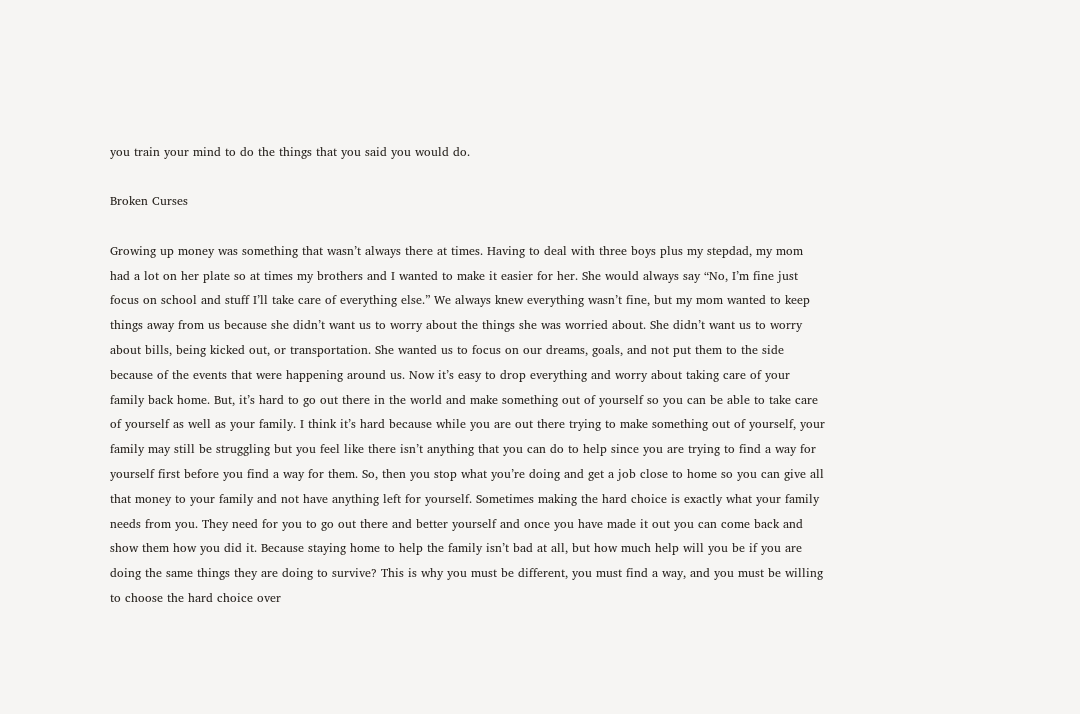you train your mind to do the things that you said you would do.

Broken Curses

Growing up money was something that wasn’t always there at times. Having to deal with three boys plus my stepdad, my mom had a lot on her plate so at times my brothers and I wanted to make it easier for her. She would always say “No, I’m fine just focus on school and stuff I’ll take care of everything else.” We always knew everything wasn’t fine, but my mom wanted to keep things away from us because she didn’t want us to worry about the things she was worried about. She didn’t want us to worry about bills, being kicked out, or transportation. She wanted us to focus on our dreams, goals, and not put them to the side because of the events that were happening around us. Now it’s easy to drop everything and worry about taking care of your family back home. But, it’s hard to go out there in the world and make something out of yourself so you can be able to take care of yourself as well as your family. I think it’s hard because while you are out there trying to make something out of yourself, your family may still be struggling but you feel like there isn’t anything that you can do to help since you are trying to find a way for yourself first before you find a way for them. So, then you stop what you’re doing and get a job close to home so you can give all that money to your family and not have anything left for yourself. Sometimes making the hard choice is exactly what your family needs from you. They need for you to go out there and better yourself and once you have made it out you can come back and show them how you did it. Because staying home to help the family isn’t bad at all, but how much help will you be if you are doing the same things they are doing to survive? This is why you must be different, you must find a way, and you must be willing to choose the hard choice over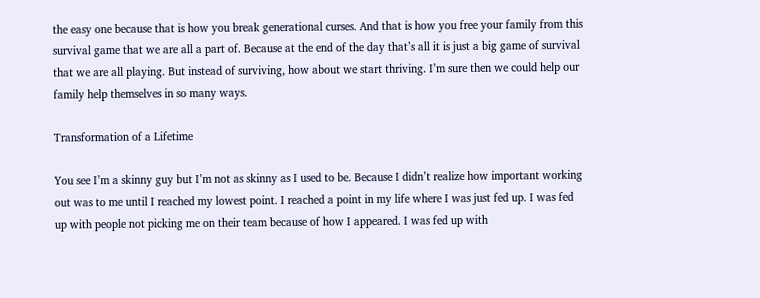the easy one because that is how you break generational curses. And that is how you free your family from this survival game that we are all a part of. Because at the end of the day that’s all it is just a big game of survival that we are all playing. But instead of surviving, how about we start thriving. I’m sure then we could help our family help themselves in so many ways.

Transformation of a Lifetime

You see I’m a skinny guy but I’m not as skinny as I used to be. Because I didn’t realize how important working out was to me until I reached my lowest point. I reached a point in my life where I was just fed up. I was fed up with people not picking me on their team because of how I appeared. I was fed up with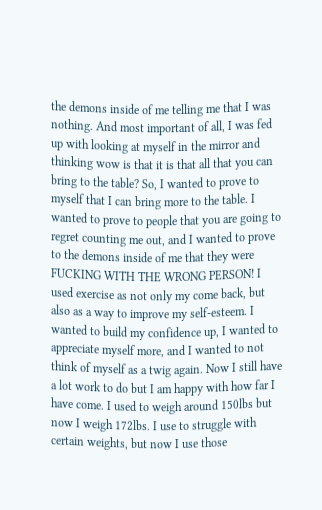the demons inside of me telling me that I was nothing. And most important of all, I was fed up with looking at myself in the mirror and thinking wow is that it is that all that you can bring to the table? So, I wanted to prove to myself that I can bring more to the table. I wanted to prove to people that you are going to regret counting me out, and I wanted to prove to the demons inside of me that they were FUCKING WITH THE WRONG PERSON! I used exercise as not only my come back, but also as a way to improve my self-esteem. I wanted to build my confidence up, I wanted to appreciate myself more, and I wanted to not think of myself as a twig again. Now I still have a lot work to do but I am happy with how far I have come. I used to weigh around 150lbs but now I weigh 172lbs. I use to struggle with certain weights, but now I use those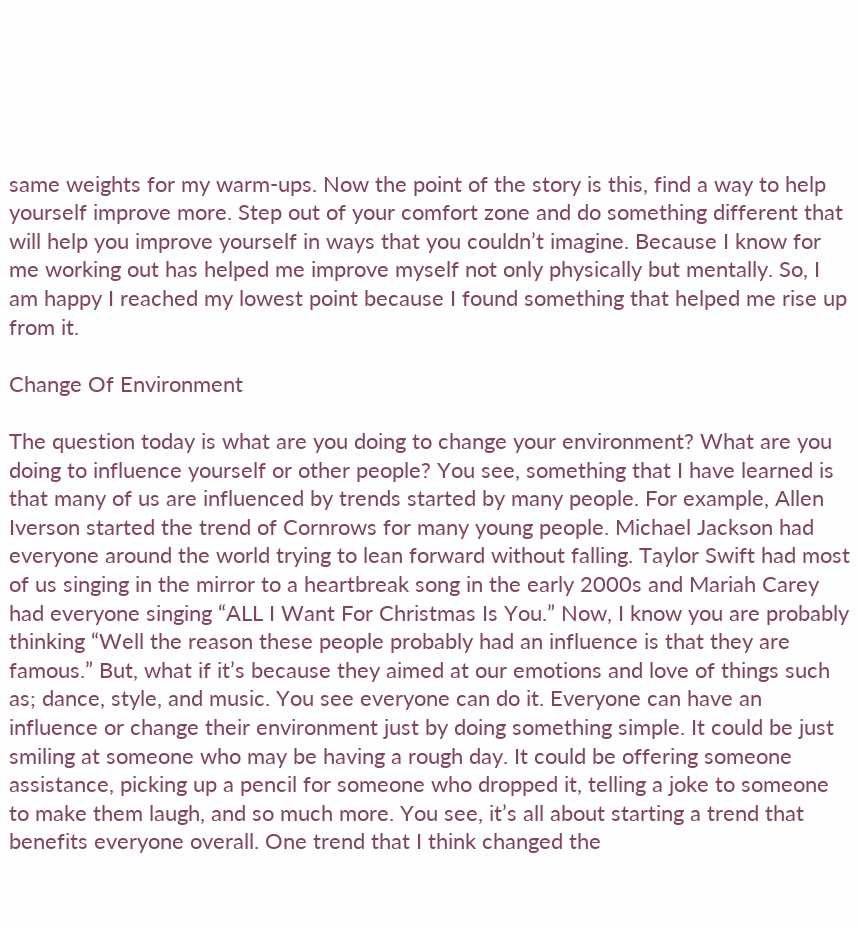same weights for my warm-ups. Now the point of the story is this, find a way to help yourself improve more. Step out of your comfort zone and do something different that will help you improve yourself in ways that you couldn’t imagine. Because I know for me working out has helped me improve myself not only physically but mentally. So, I am happy I reached my lowest point because I found something that helped me rise up from it.

Change Of Environment

The question today is what are you doing to change your environment? What are you doing to influence yourself or other people? You see, something that I have learned is that many of us are influenced by trends started by many people. For example, Allen Iverson started the trend of Cornrows for many young people. Michael Jackson had everyone around the world trying to lean forward without falling. Taylor Swift had most of us singing in the mirror to a heartbreak song in the early 2000s and Mariah Carey had everyone singing “ALL I Want For Christmas Is You.” Now, I know you are probably thinking “Well the reason these people probably had an influence is that they are famous.” But, what if it’s because they aimed at our emotions and love of things such as; dance, style, and music. You see everyone can do it. Everyone can have an influence or change their environment just by doing something simple. It could be just smiling at someone who may be having a rough day. It could be offering someone assistance, picking up a pencil for someone who dropped it, telling a joke to someone to make them laugh, and so much more. You see, it’s all about starting a trend that benefits everyone overall. One trend that I think changed the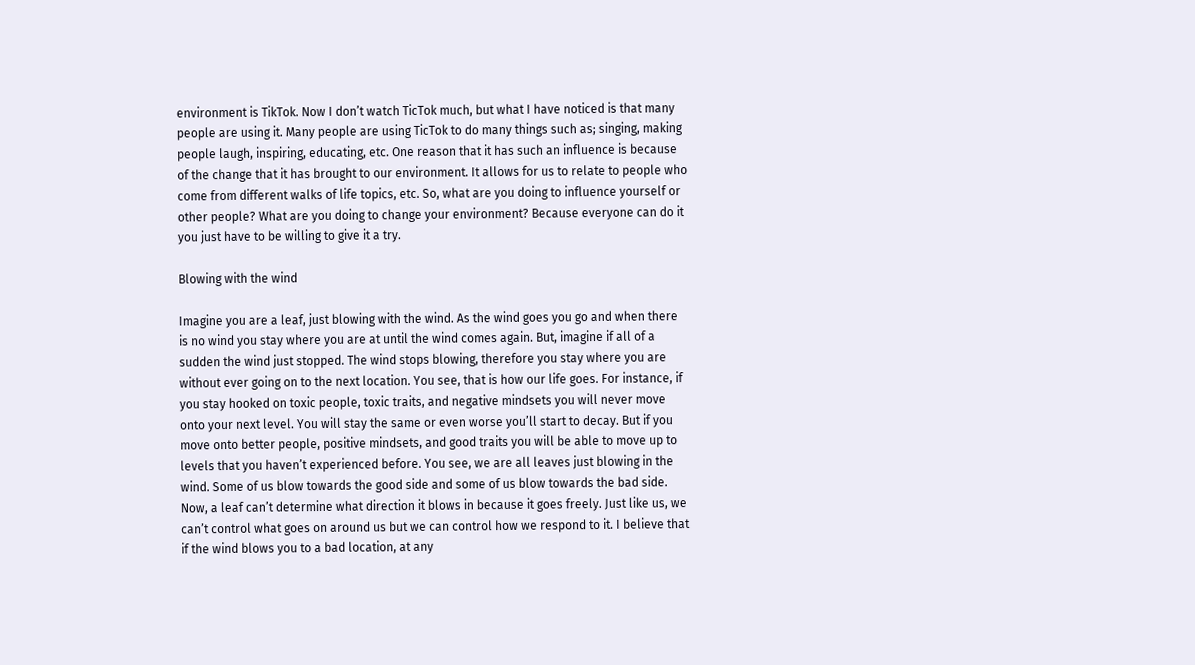environment is TikTok. Now I don’t watch TicTok much, but what I have noticed is that many people are using it. Many people are using TicTok to do many things such as; singing, making people laugh, inspiring, educating, etc. One reason that it has such an influence is because of the change that it has brought to our environment. It allows for us to relate to people who come from different walks of life topics, etc. So, what are you doing to influence yourself or other people? What are you doing to change your environment? Because everyone can do it you just have to be willing to give it a try.

Blowing with the wind

Imagine you are a leaf, just blowing with the wind. As the wind goes you go and when there is no wind you stay where you are at until the wind comes again. But, imagine if all of a sudden the wind just stopped. The wind stops blowing, therefore you stay where you are without ever going on to the next location. You see, that is how our life goes. For instance, if you stay hooked on toxic people, toxic traits, and negative mindsets you will never move onto your next level. You will stay the same or even worse you’ll start to decay. But if you move onto better people, positive mindsets, and good traits you will be able to move up to levels that you haven’t experienced before. You see, we are all leaves just blowing in the wind. Some of us blow towards the good side and some of us blow towards the bad side. Now, a leaf can’t determine what direction it blows in because it goes freely. Just like us, we can’t control what goes on around us but we can control how we respond to it. I believe that if the wind blows you to a bad location, at any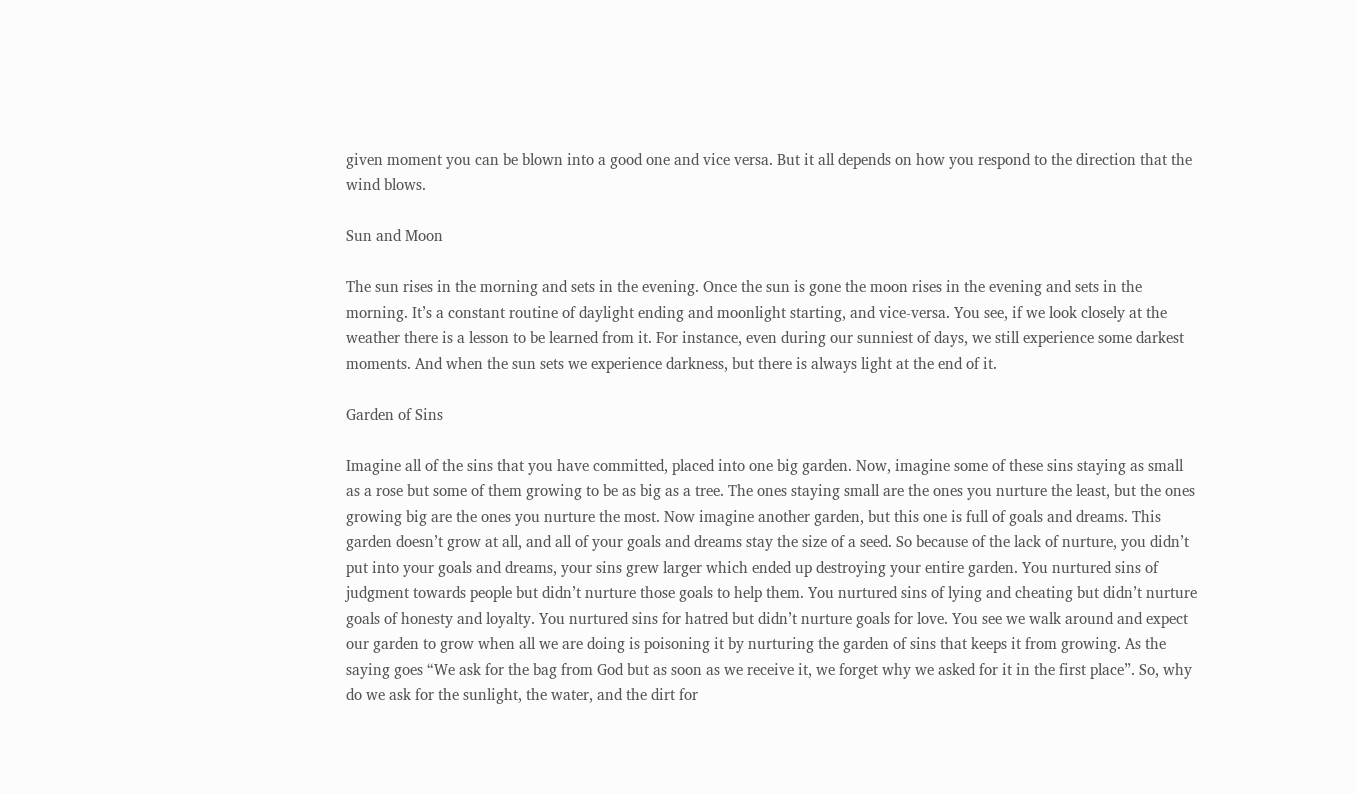given moment you can be blown into a good one and vice versa. But it all depends on how you respond to the direction that the wind blows.

Sun and Moon

The sun rises in the morning and sets in the evening. Once the sun is gone the moon rises in the evening and sets in the morning. It’s a constant routine of daylight ending and moonlight starting, and vice-versa. You see, if we look closely at the weather there is a lesson to be learned from it. For instance, even during our sunniest of days, we still experience some darkest moments. And when the sun sets we experience darkness, but there is always light at the end of it.

Garden of Sins

Imagine all of the sins that you have committed, placed into one big garden. Now, imagine some of these sins staying as small as a rose but some of them growing to be as big as a tree. The ones staying small are the ones you nurture the least, but the ones growing big are the ones you nurture the most. Now imagine another garden, but this one is full of goals and dreams. This garden doesn’t grow at all, and all of your goals and dreams stay the size of a seed. So because of the lack of nurture, you didn’t put into your goals and dreams, your sins grew larger which ended up destroying your entire garden. You nurtured sins of judgment towards people but didn’t nurture those goals to help them. You nurtured sins of lying and cheating but didn’t nurture goals of honesty and loyalty. You nurtured sins for hatred but didn’t nurture goals for love. You see we walk around and expect our garden to grow when all we are doing is poisoning it by nurturing the garden of sins that keeps it from growing. As the saying goes “We ask for the bag from God but as soon as we receive it, we forget why we asked for it in the first place”. So, why do we ask for the sunlight, the water, and the dirt for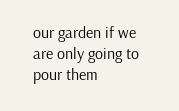our garden if we are only going to pour them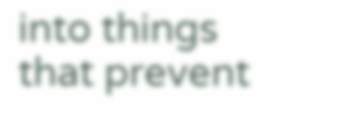into things that prevent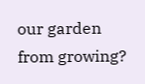our garden from growing?